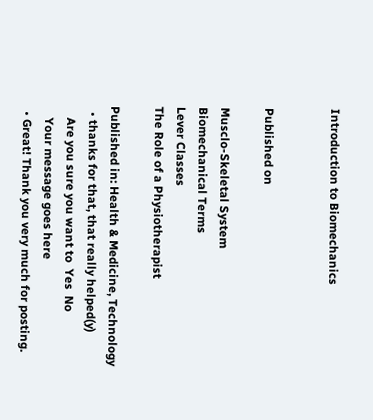Introduction to Biomechanics


Published on

Musclo-Skeletal System
Biomechanical Terms
Lever Classes
The Role of a Physiotherapist

Published in: Health & Medicine, Technology
  • thanks for that, that really helped(y)
    Are you sure you want to  Yes  No
    Your message goes here
  • Great! Thank you very much for posting.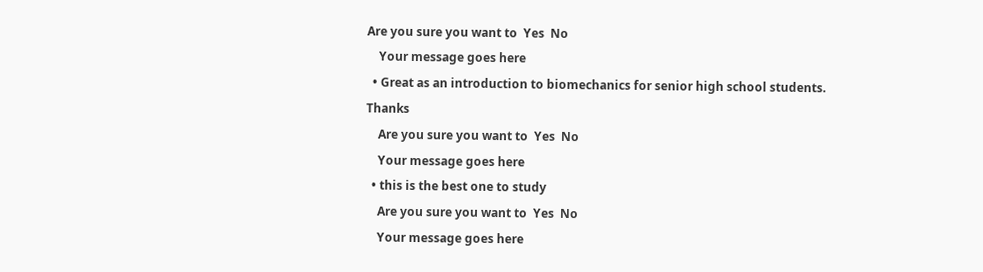Are you sure you want to  Yes  No
    Your message goes here
  • Great as an introduction to biomechanics for senior high school students. Thanks
    Are you sure you want to  Yes  No
    Your message goes here
  • this is the best one to study
    Are you sure you want to  Yes  No
    Your message goes here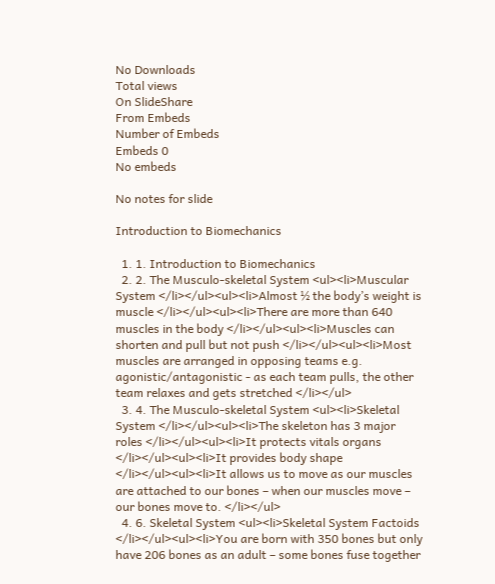No Downloads
Total views
On SlideShare
From Embeds
Number of Embeds
Embeds 0
No embeds

No notes for slide

Introduction to Biomechanics

  1. 1. Introduction to Biomechanics
  2. 2. The Musculo-skeletal System <ul><li>Muscular System </li></ul><ul><li>Almost ½ the body’s weight is muscle </li></ul><ul><li>There are more than 640 muscles in the body </li></ul><ul><li>Muscles can shorten and pull but not push </li></ul><ul><li>Most muscles are arranged in opposing teams e.g. agonistic/antagonistic - as each team pulls, the other team relaxes and gets stretched </li></ul>
  3. 4. The Musculo-skeletal System <ul><li>Skeletal System </li></ul><ul><li>The skeleton has 3 major roles </li></ul><ul><li>It protects vitals organs </li></ul><ul><li>It provides body shape </li></ul><ul><li>It allows us to move as our muscles are attached to our bones – when our muscles move – our bones move to. </li></ul>
  4. 6. Skeletal System <ul><li>Skeletal System Factoids </li></ul><ul><li>You are born with 350 bones but only have 206 bones as an adult – some bones fuse together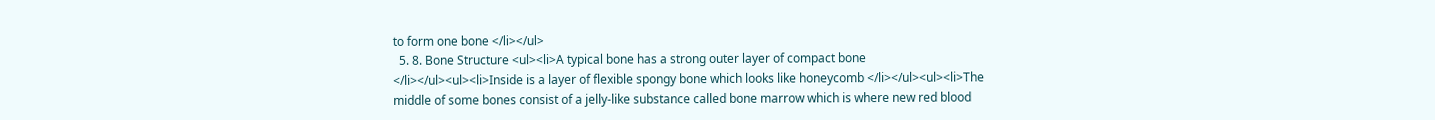to form one bone </li></ul>
  5. 8. Bone Structure <ul><li>A typical bone has a strong outer layer of compact bone </li></ul><ul><li>Inside is a layer of flexible spongy bone which looks like honeycomb </li></ul><ul><li>The middle of some bones consist of a jelly-like substance called bone marrow which is where new red blood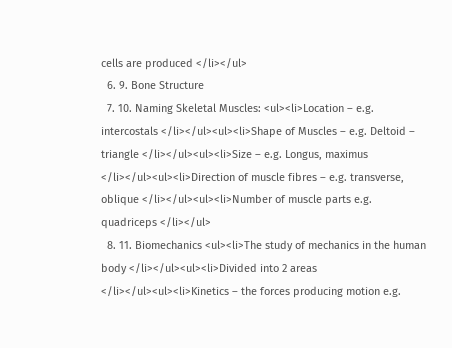cells are produced </li></ul>
  6. 9. Bone Structure
  7. 10. Naming Skeletal Muscles: <ul><li>Location – e.g. intercostals </li></ul><ul><li>Shape of Muscles – e.g. Deltoid – triangle </li></ul><ul><li>Size – e.g. Longus, maximus </li></ul><ul><li>Direction of muscle fibres – e.g. transverse, oblique </li></ul><ul><li>Number of muscle parts e.g. quadriceps </li></ul>
  8. 11. Biomechanics <ul><li>The study of mechanics in the human body </li></ul><ul><li>Divided into 2 areas </li></ul><ul><li>Kinetics – the forces producing motion e.g.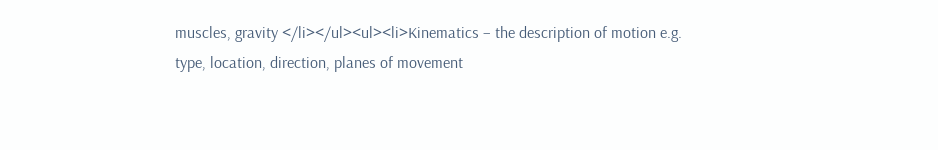muscles, gravity </li></ul><ul><li>Kinematics – the description of motion e.g. type, location, direction, planes of movement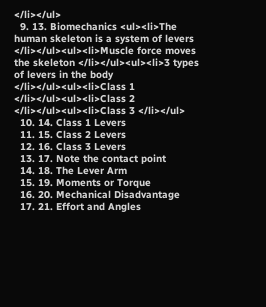</li></ul>
  9. 13. Biomechanics <ul><li>The human skeleton is a system of levers </li></ul><ul><li>Muscle force moves the skeleton </li></ul><ul><li>3 types of levers in the body </li></ul><ul><li>Class 1 </li></ul><ul><li>Class 2 </li></ul><ul><li>Class 3 </li></ul>
  10. 14. Class 1 Levers
  11. 15. Class 2 Levers
  12. 16. Class 3 Levers
  13. 17. Note the contact point
  14. 18. The Lever Arm
  15. 19. Moments or Torque
  16. 20. Mechanical Disadvantage
  17. 21. Effort and Angles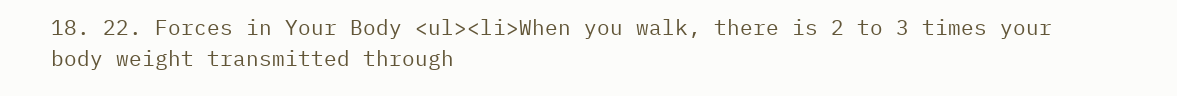18. 22. Forces in Your Body <ul><li>When you walk, there is 2 to 3 times your body weight transmitted through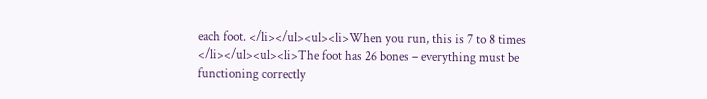each foot. </li></ul><ul><li>When you run, this is 7 to 8 times </li></ul><ul><li>The foot has 26 bones – everything must be functioning correctly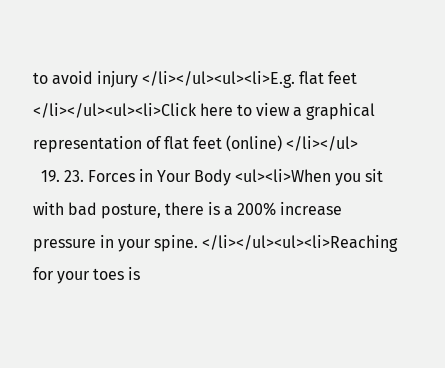to avoid injury </li></ul><ul><li>E.g. flat feet </li></ul><ul><li>Click here to view a graphical representation of flat feet (online) </li></ul>
  19. 23. Forces in Your Body <ul><li>When you sit with bad posture, there is a 200% increase pressure in your spine. </li></ul><ul><li>Reaching for your toes is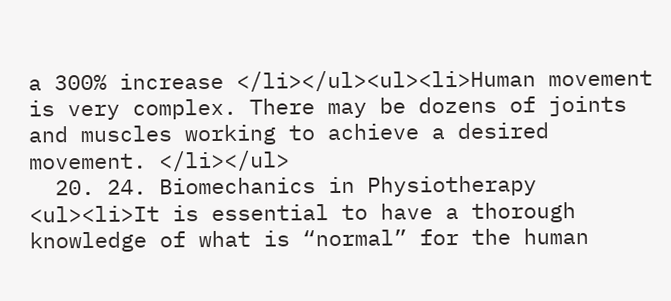a 300% increase </li></ul><ul><li>Human movement is very complex. There may be dozens of joints and muscles working to achieve a desired movement. </li></ul>
  20. 24. Biomechanics in Physiotherapy <ul><li>It is essential to have a thorough knowledge of what is “normal” for the human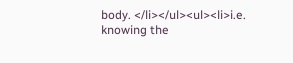body. </li></ul><ul><li>i.e. knowing the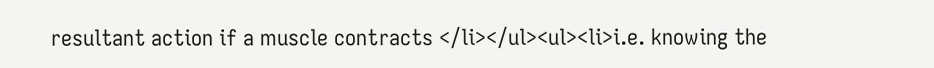resultant action if a muscle contracts </li></ul><ul><li>i.e. knowing the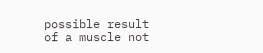possible result of a muscle not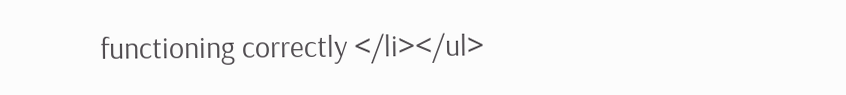functioning correctly </li></ul>